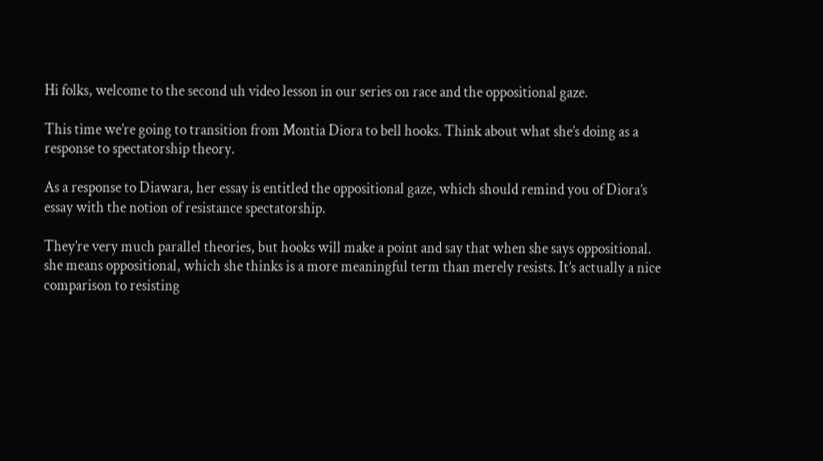Hi folks, welcome to the second uh video lesson in our series on race and the oppositional gaze.

This time we’re going to transition from Montia Diora to bell hooks. Think about what she’s doing as a response to spectatorship theory.

As a response to Diawara, her essay is entitled the oppositional gaze, which should remind you of Diora’s essay with the notion of resistance spectatorship.

They’re very much parallel theories, but hooks will make a point and say that when she says oppositional. she means oppositional, which she thinks is a more meaningful term than merely resists. It’s actually a nice comparison to resisting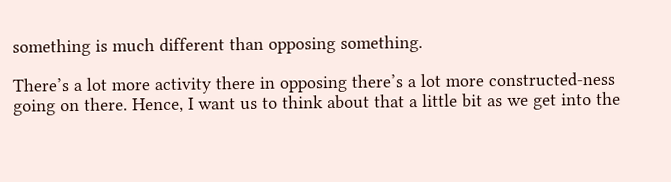something is much different than opposing something.

There’s a lot more activity there in opposing there’s a lot more constructed-ness going on there. Hence, I want us to think about that a little bit as we get into the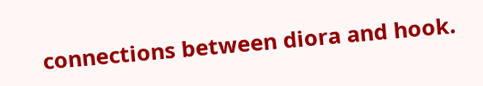connections between diora and hook.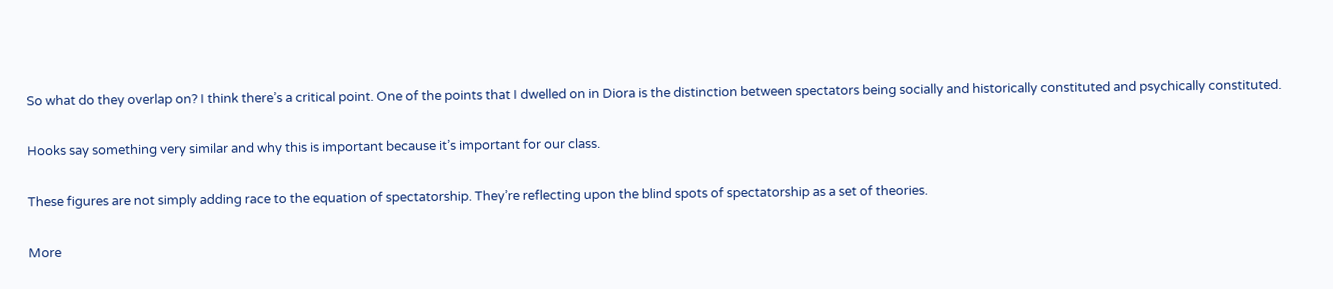So what do they overlap on? I think there’s a critical point. One of the points that I dwelled on in Diora is the distinction between spectators being socially and historically constituted and psychically constituted.

Hooks say something very similar and why this is important because it’s important for our class.

These figures are not simply adding race to the equation of spectatorship. They’re reflecting upon the blind spots of spectatorship as a set of theories.

More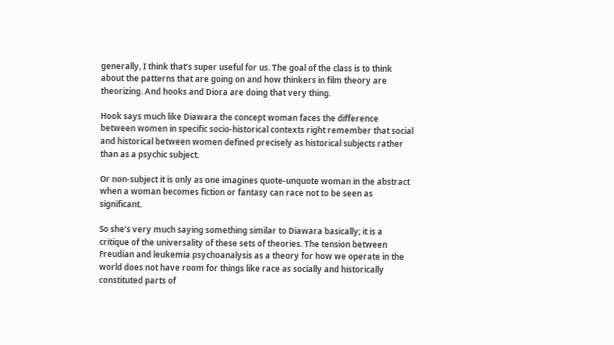generally, I think that’s super useful for us. The goal of the class is to think about the patterns that are going on and how thinkers in film theory are theorizing. And hooks and Diora are doing that very thing.

Hook says much like Diawara the concept woman faces the difference between women in specific socio-historical contexts right remember that social and historical between women defined precisely as historical subjects rather than as a psychic subject.

Or non-subject it is only as one imagines quote-unquote woman in the abstract when a woman becomes fiction or fantasy can race not to be seen as significant.

So she’s very much saying something similar to Diawara basically; it is a critique of the universality of these sets of theories. The tension between Freudian and leukemia psychoanalysis as a theory for how we operate in the world does not have room for things like race as socially and historically constituted parts of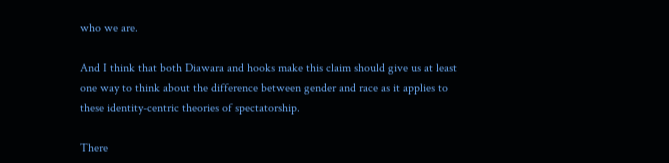who we are.

And I think that both Diawara and hooks make this claim should give us at least one way to think about the difference between gender and race as it applies to these identity-centric theories of spectatorship.

There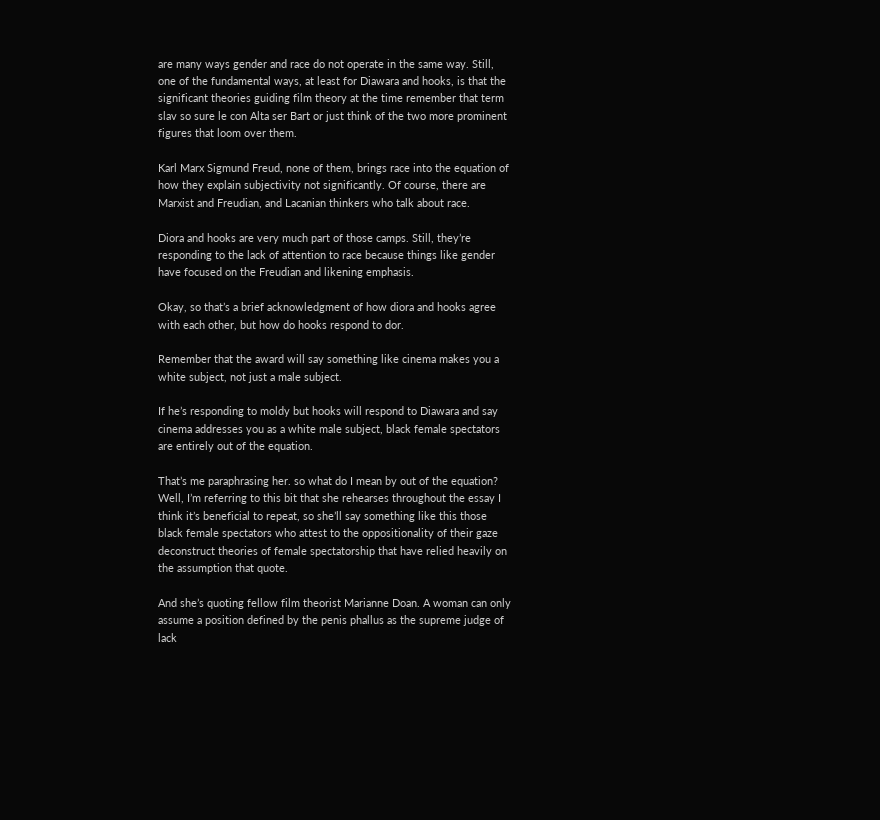are many ways gender and race do not operate in the same way. Still, one of the fundamental ways, at least for Diawara and hooks, is that the significant theories guiding film theory at the time remember that term slav so sure le con Alta ser Bart or just think of the two more prominent figures that loom over them.

Karl Marx Sigmund Freud, none of them, brings race into the equation of how they explain subjectivity not significantly. Of course, there are Marxist and Freudian, and Lacanian thinkers who talk about race.

Diora and hooks are very much part of those camps. Still, they’re responding to the lack of attention to race because things like gender have focused on the Freudian and likening emphasis.

Okay, so that’s a brief acknowledgment of how diora and hooks agree with each other, but how do hooks respond to dor.

Remember that the award will say something like cinema makes you a white subject, not just a male subject.

If he’s responding to moldy but hooks will respond to Diawara and say cinema addresses you as a white male subject, black female spectators are entirely out of the equation.

That’s me paraphrasing her. so what do I mean by out of the equation? Well, I’m referring to this bit that she rehearses throughout the essay I think it’s beneficial to repeat, so she’ll say something like this those black female spectators who attest to the oppositionality of their gaze deconstruct theories of female spectatorship that have relied heavily on the assumption that quote.

And she’s quoting fellow film theorist Marianne Doan. A woman can only assume a position defined by the penis phallus as the supreme judge of lack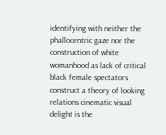identifying with neither the phallocentric gaze nor the construction of white womanhood as lack of critical black female spectators construct a theory of looking relations cinematic visual delight is the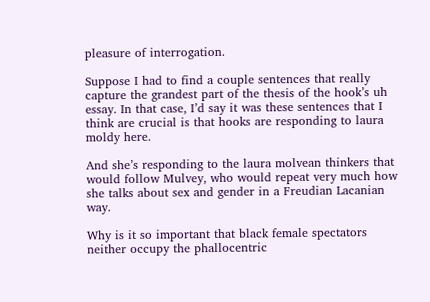pleasure of interrogation.

Suppose I had to find a couple sentences that really capture the grandest part of the thesis of the hook’s uh essay. In that case, I’d say it was these sentences that I think are crucial is that hooks are responding to laura moldy here.

And she’s responding to the laura molvean thinkers that would follow Mulvey, who would repeat very much how she talks about sex and gender in a Freudian Lacanian way.

Why is it so important that black female spectators neither occupy the phallocentric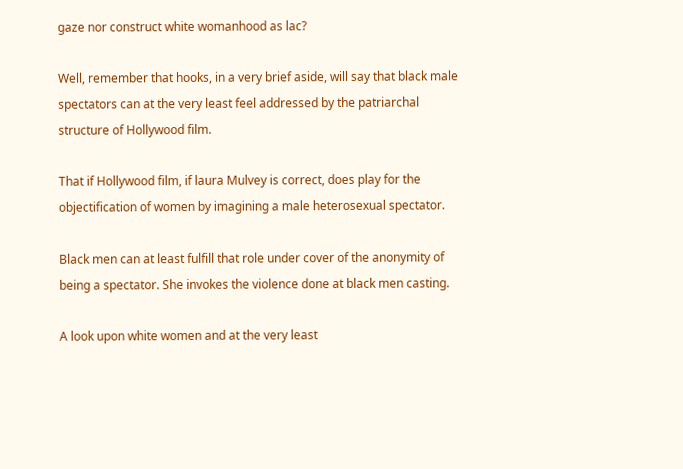gaze nor construct white womanhood as lac?

Well, remember that hooks, in a very brief aside, will say that black male spectators can at the very least feel addressed by the patriarchal structure of Hollywood film.

That if Hollywood film, if laura Mulvey is correct, does play for the objectification of women by imagining a male heterosexual spectator.

Black men can at least fulfill that role under cover of the anonymity of being a spectator. She invokes the violence done at black men casting.

A look upon white women and at the very least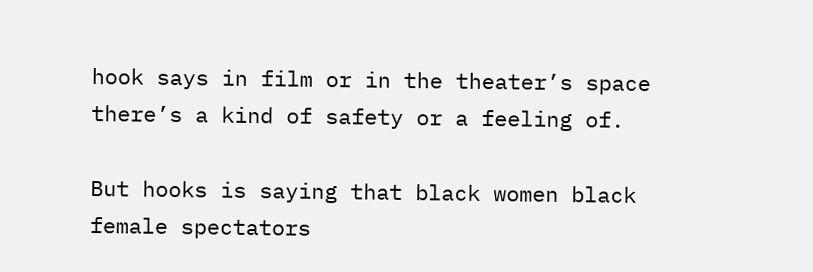hook says in film or in the theater’s space there’s a kind of safety or a feeling of.

But hooks is saying that black women black female spectators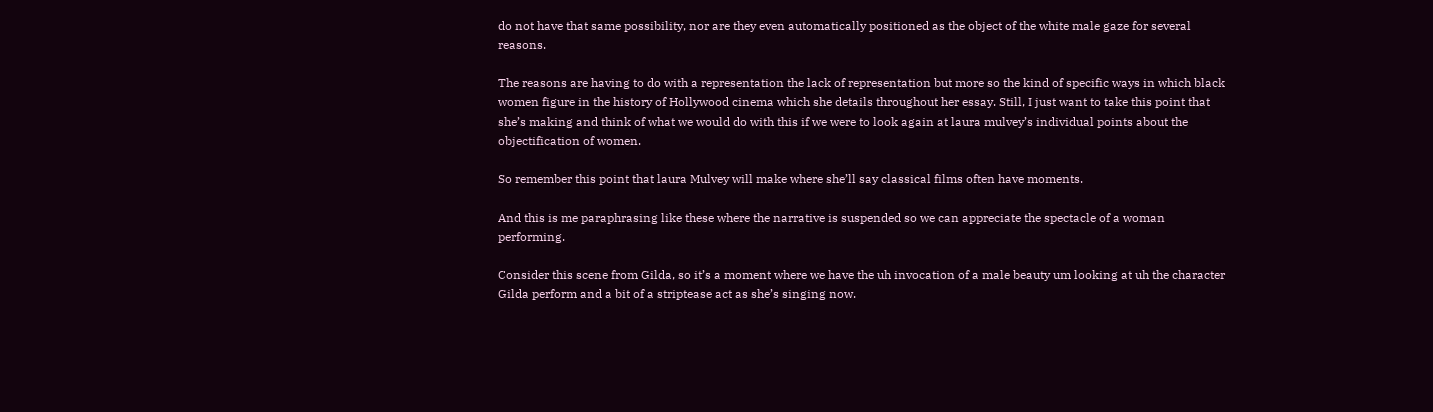do not have that same possibility, nor are they even automatically positioned as the object of the white male gaze for several reasons.

The reasons are having to do with a representation the lack of representation but more so the kind of specific ways in which black women figure in the history of Hollywood cinema which she details throughout her essay. Still, I just want to take this point that she’s making and think of what we would do with this if we were to look again at laura mulvey’s individual points about the objectification of women.

So remember this point that laura Mulvey will make where she’ll say classical films often have moments.

And this is me paraphrasing like these where the narrative is suspended so we can appreciate the spectacle of a woman performing.

Consider this scene from Gilda, so it’s a moment where we have the uh invocation of a male beauty um looking at uh the character Gilda perform and a bit of a striptease act as she’s singing now.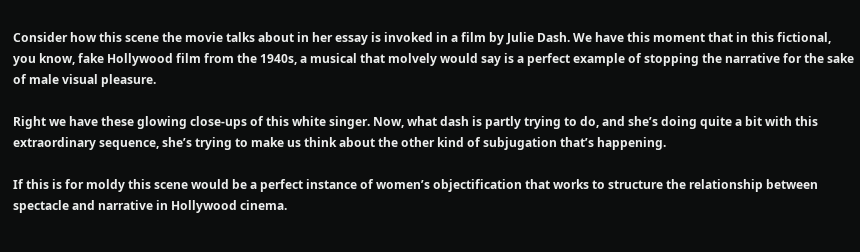Consider how this scene the movie talks about in her essay is invoked in a film by Julie Dash. We have this moment that in this fictional, you know, fake Hollywood film from the 1940s, a musical that molvely would say is a perfect example of stopping the narrative for the sake of male visual pleasure.

Right we have these glowing close-ups of this white singer. Now, what dash is partly trying to do, and she’s doing quite a bit with this extraordinary sequence, she’s trying to make us think about the other kind of subjugation that’s happening.

If this is for moldy this scene would be a perfect instance of women’s objectification that works to structure the relationship between spectacle and narrative in Hollywood cinema.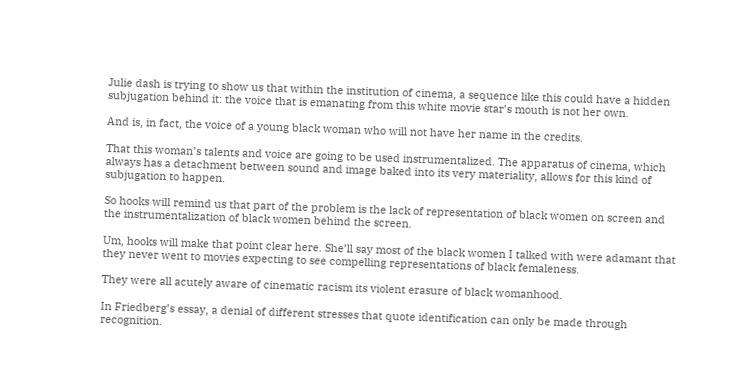Julie dash is trying to show us that within the institution of cinema, a sequence like this could have a hidden subjugation behind it: the voice that is emanating from this white movie star’s mouth is not her own.

And is, in fact, the voice of a young black woman who will not have her name in the credits.

That this woman’s talents and voice are going to be used instrumentalized. The apparatus of cinema, which always has a detachment between sound and image baked into its very materiality, allows for this kind of subjugation to happen.

So hooks will remind us that part of the problem is the lack of representation of black women on screen and the instrumentalization of black women behind the screen.

Um, hooks will make that point clear here. She’ll say most of the black women I talked with were adamant that they never went to movies expecting to see compelling representations of black femaleness.

They were all acutely aware of cinematic racism its violent erasure of black womanhood.

In Friedberg’s essay, a denial of different stresses that quote identification can only be made through recognition.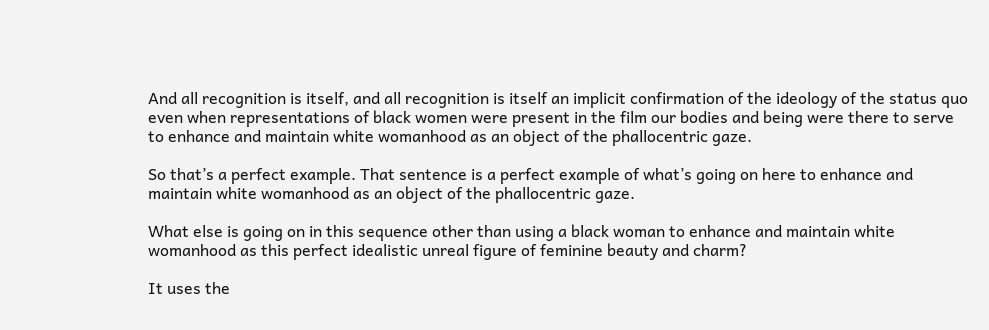And all recognition is itself, and all recognition is itself an implicit confirmation of the ideology of the status quo even when representations of black women were present in the film our bodies and being were there to serve to enhance and maintain white womanhood as an object of the phallocentric gaze.

So that’s a perfect example. That sentence is a perfect example of what’s going on here to enhance and maintain white womanhood as an object of the phallocentric gaze.

What else is going on in this sequence other than using a black woman to enhance and maintain white womanhood as this perfect idealistic unreal figure of feminine beauty and charm?

It uses the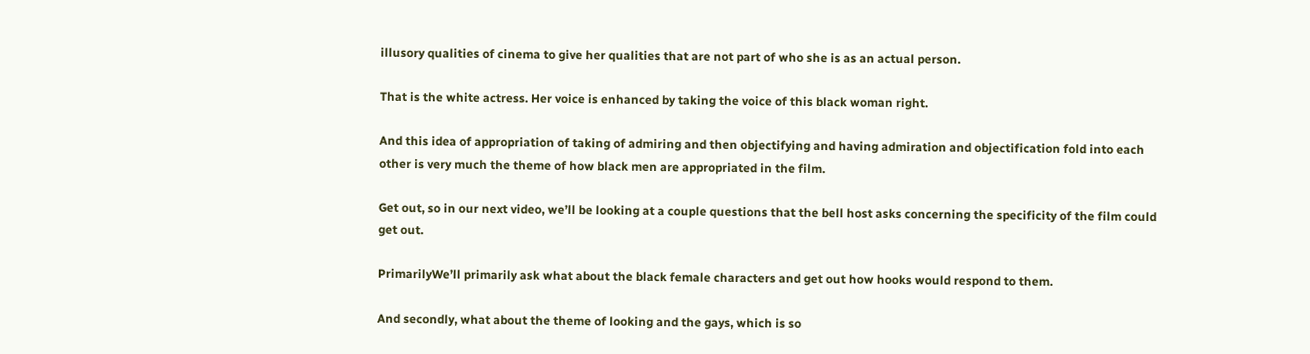illusory qualities of cinema to give her qualities that are not part of who she is as an actual person.

That is the white actress. Her voice is enhanced by taking the voice of this black woman right.

And this idea of appropriation of taking of admiring and then objectifying and having admiration and objectification fold into each other is very much the theme of how black men are appropriated in the film.

Get out, so in our next video, we’ll be looking at a couple questions that the bell host asks concerning the specificity of the film could get out.

PrimarilyWe’ll primarily ask what about the black female characters and get out how hooks would respond to them.

And secondly, what about the theme of looking and the gays, which is so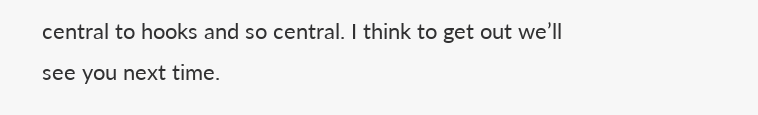central to hooks and so central. I think to get out we’ll see you next time.